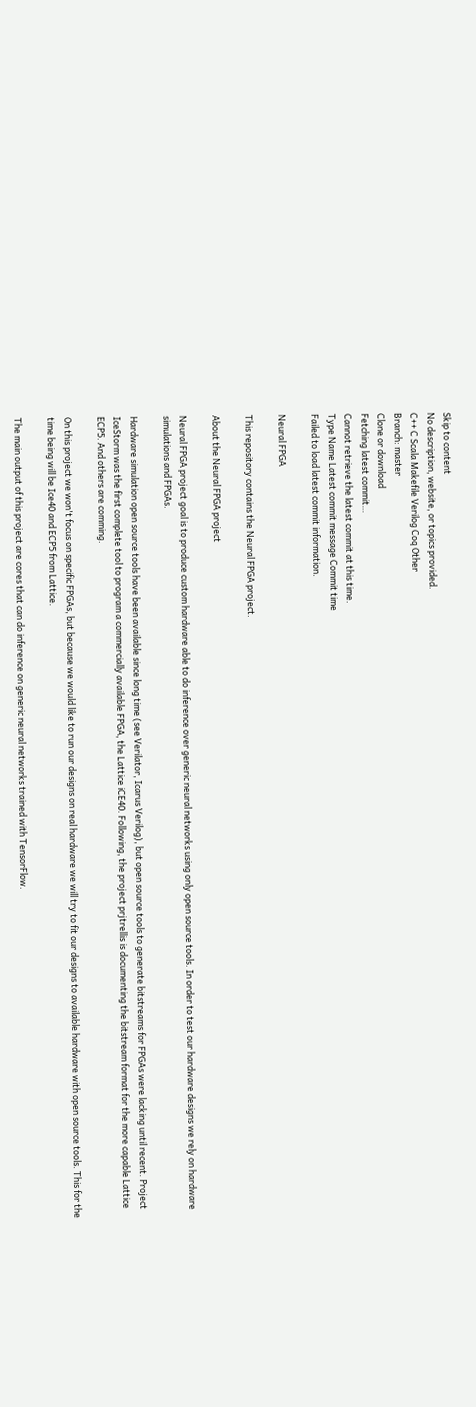Skip to content
No description, website, or topics provided.
C++ C Scala Makefile Verilog Coq Other
Branch: master
Clone or download
Fetching latest commit…
Cannot retrieve the latest commit at this time.
Type Name Latest commit message Commit time
Failed to load latest commit information.

Neural FPGA

This repository contains the Neural FPGA project.

About the Neural FPGA project

Neural FPGA project goal is to produce custom hardware able to do inference over generic neural networks using only open source tools. In order to test our hardware designs we rely on hardware simulations and FPGAs.

Hardware simulation open source tools have been available since long time (see Verilator, Icarus Verilog), but open source tools to generate bitstreams for FPGAs were lacking until recent. Project IceStorm was the first complete tool to program a commercially available FPGA, the Lattice iCE40. Following, the project prjtrellis is documenting the bitstream format for the more capable Lattice ECP5. And others are comming.

On this project we won't focus on specific FPGAs, but because we would like to run our designs on real hardware we will try to fit our designs to available hardware with open source tools. This for the time being will be Ice40 and ECP5 from Lattice.

The main output of this project are cores that can do inference on generic neural networks trained with TensorFlow.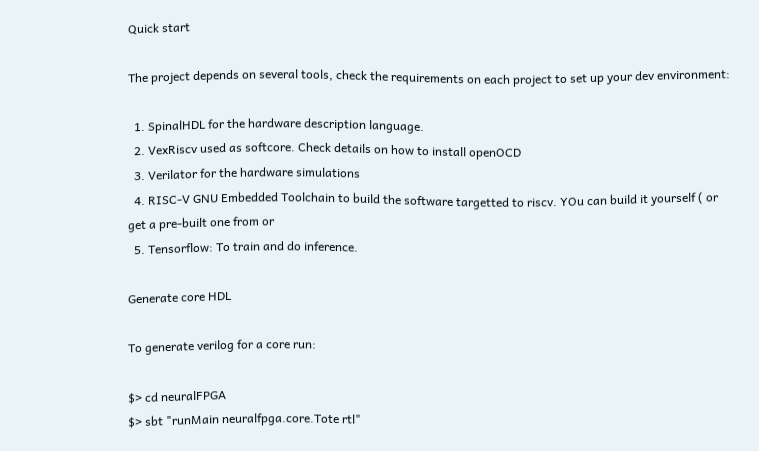Quick start

The project depends on several tools, check the requirements on each project to set up your dev environment:

  1. SpinalHDL for the hardware description language.
  2. VexRiscv used as softcore. Check details on how to install openOCD
  3. Verilator for the hardware simulations
  4. RISC-V GNU Embedded Toolchain to build the software targetted to riscv. YOu can build it yourself ( or get a pre-built one from or
  5. Tensorflow: To train and do inference.

Generate core HDL

To generate verilog for a core run:

$> cd neuralFPGA
$> sbt "runMain neuralfpga.core.Tote rtl"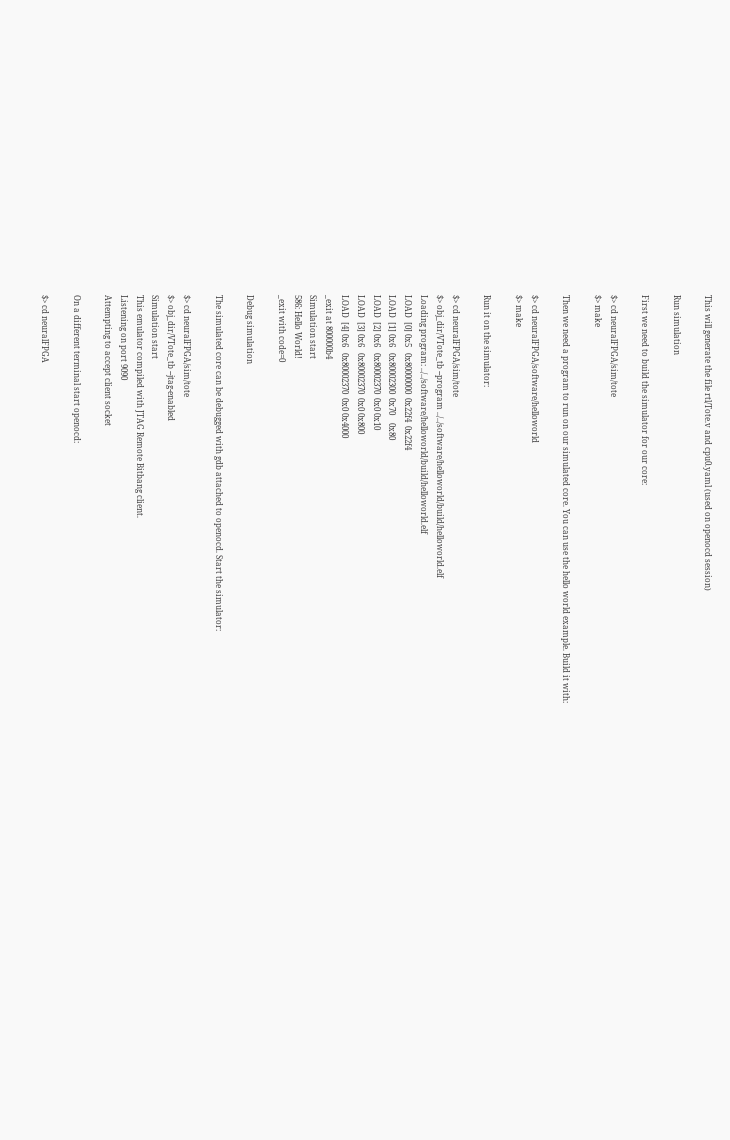This will generate the file rtl/Tote.v and cpu0.yaml (used on openocd session)

Run simulation

First we need to build the simulator for our core:

$> cd neuralFPGA/sim/tote
$> make

Then we need a program to run on our simulated core. You can use the hello world example. Build it with:

$> cd neuralFPGA/software/helloworld
$> make

Run it on the simulator:

$> cd neuralFPGA/sim/tote
$> obj_dir/VTote_tb --program ../../software/helloworld/build/helloworld.elf
Loading program: ../../software/helloworld/build/helloworld.elf
LOAD  [0] 0x5   0x80000000  0x22f4  0x22f4
LOAD  [1] 0x6   0x80002300  0x70    0x80
LOAD  [2] 0x6   0x80002370  0x0 0x10
LOAD  [3] 0x6   0x80002370  0x0 0x800
LOAD  [4] 0x6   0x80002370  0x0 0x4000
_exit at 800000b4
Simulation start
586: Hello World!
_exit with code=0

Debug simulation

The simulated core can be debugged with gdb attached to openocd. Start the simulator:

$> cd neuralFPGA/sim/tote
$> obj_dir/VTote_tb --jtag-enabled
Simulation start
This emulator compiled with JTAG Remote Bitbang client.
Listening on port 9090
Attempting to accept client socket

On a different terminal start openocd:

$> cd neuralFPGA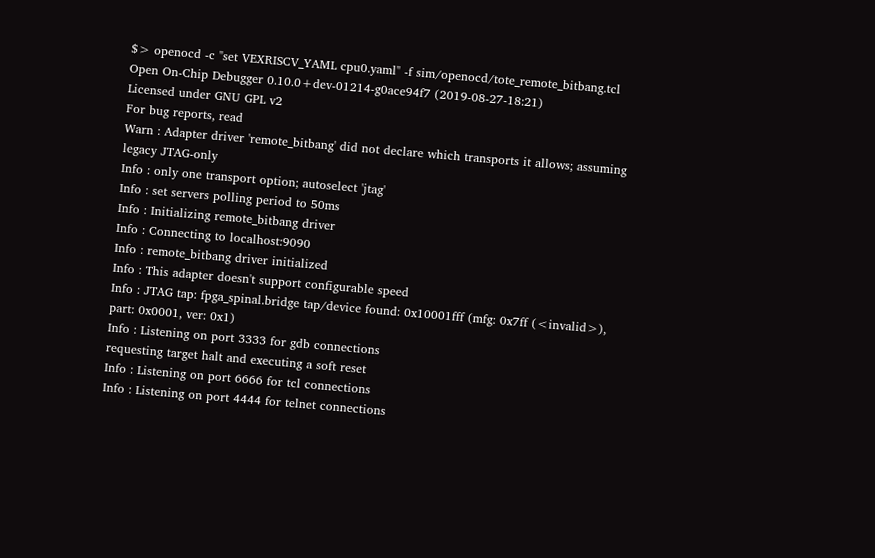$> openocd -c "set VEXRISCV_YAML cpu0.yaml" -f sim/openocd/tote_remote_bitbang.tcl
Open On-Chip Debugger 0.10.0+dev-01214-g0ace94f7 (2019-08-27-18:21)
Licensed under GNU GPL v2
For bug reports, read
Warn : Adapter driver 'remote_bitbang' did not declare which transports it allows; assuming legacy JTAG-only
Info : only one transport option; autoselect 'jtag'
Info : set servers polling period to 50ms
Info : Initializing remote_bitbang driver
Info : Connecting to localhost:9090
Info : remote_bitbang driver initialized
Info : This adapter doesn't support configurable speed
Info : JTAG tap: fpga_spinal.bridge tap/device found: 0x10001fff (mfg: 0x7ff (<invalid>), part: 0x0001, ver: 0x1)
Info : Listening on port 3333 for gdb connections
requesting target halt and executing a soft reset
Info : Listening on port 6666 for tcl connections
Info : Listening on port 4444 for telnet connections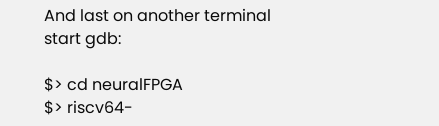And last on another terminal start gdb:

$> cd neuralFPGA
$> riscv64-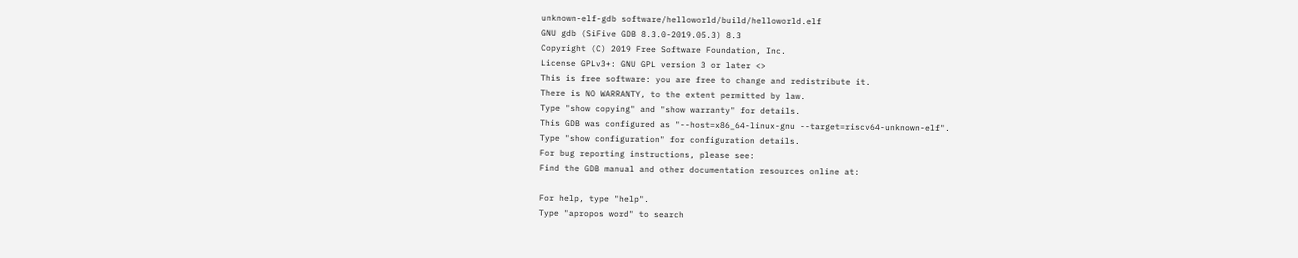unknown-elf-gdb software/helloworld/build/helloworld.elf
GNU gdb (SiFive GDB 8.3.0-2019.05.3) 8.3
Copyright (C) 2019 Free Software Foundation, Inc.
License GPLv3+: GNU GPL version 3 or later <>
This is free software: you are free to change and redistribute it.
There is NO WARRANTY, to the extent permitted by law.
Type "show copying" and "show warranty" for details.
This GDB was configured as "--host=x86_64-linux-gnu --target=riscv64-unknown-elf".
Type "show configuration" for configuration details.
For bug reporting instructions, please see:
Find the GDB manual and other documentation resources online at:

For help, type "help".
Type "apropos word" to search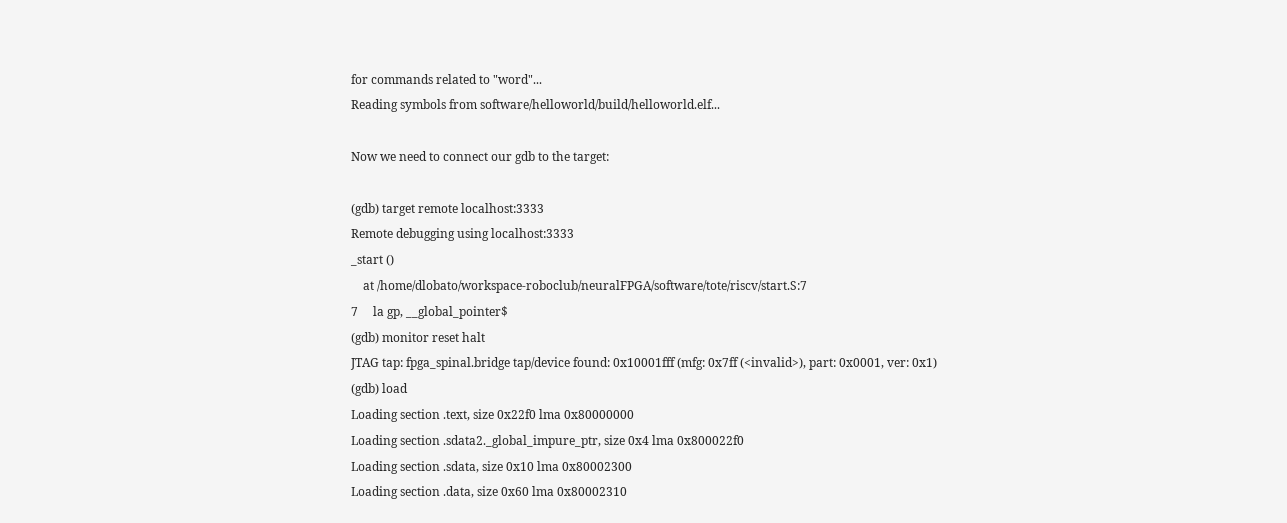for commands related to "word"...
Reading symbols from software/helloworld/build/helloworld.elf...

Now we need to connect our gdb to the target:

(gdb) target remote localhost:3333
Remote debugging using localhost:3333
_start ()
    at /home/dlobato/workspace-roboclub/neuralFPGA/software/tote/riscv/start.S:7
7     la gp, __global_pointer$
(gdb) monitor reset halt
JTAG tap: fpga_spinal.bridge tap/device found: 0x10001fff (mfg: 0x7ff (<invalid>), part: 0x0001, ver: 0x1)
(gdb) load
Loading section .text, size 0x22f0 lma 0x80000000
Loading section .sdata2._global_impure_ptr, size 0x4 lma 0x800022f0
Loading section .sdata, size 0x10 lma 0x80002300
Loading section .data, size 0x60 lma 0x80002310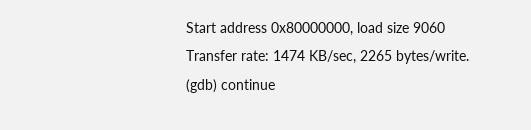Start address 0x80000000, load size 9060
Transfer rate: 1474 KB/sec, 2265 bytes/write.
(gdb) continue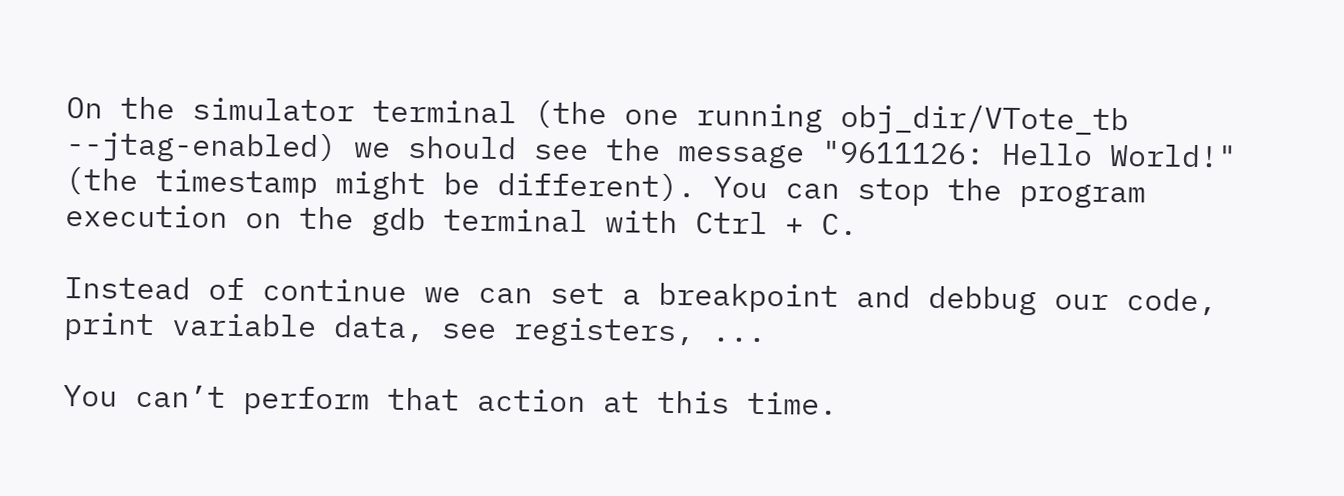On the simulator terminal (the one running obj_dir/VTote_tb --jtag-enabled) we should see the message "9611126: Hello World!" (the timestamp might be different). You can stop the program execution on the gdb terminal with Ctrl + C.

Instead of continue we can set a breakpoint and debbug our code, print variable data, see registers, ...

You can’t perform that action at this time.